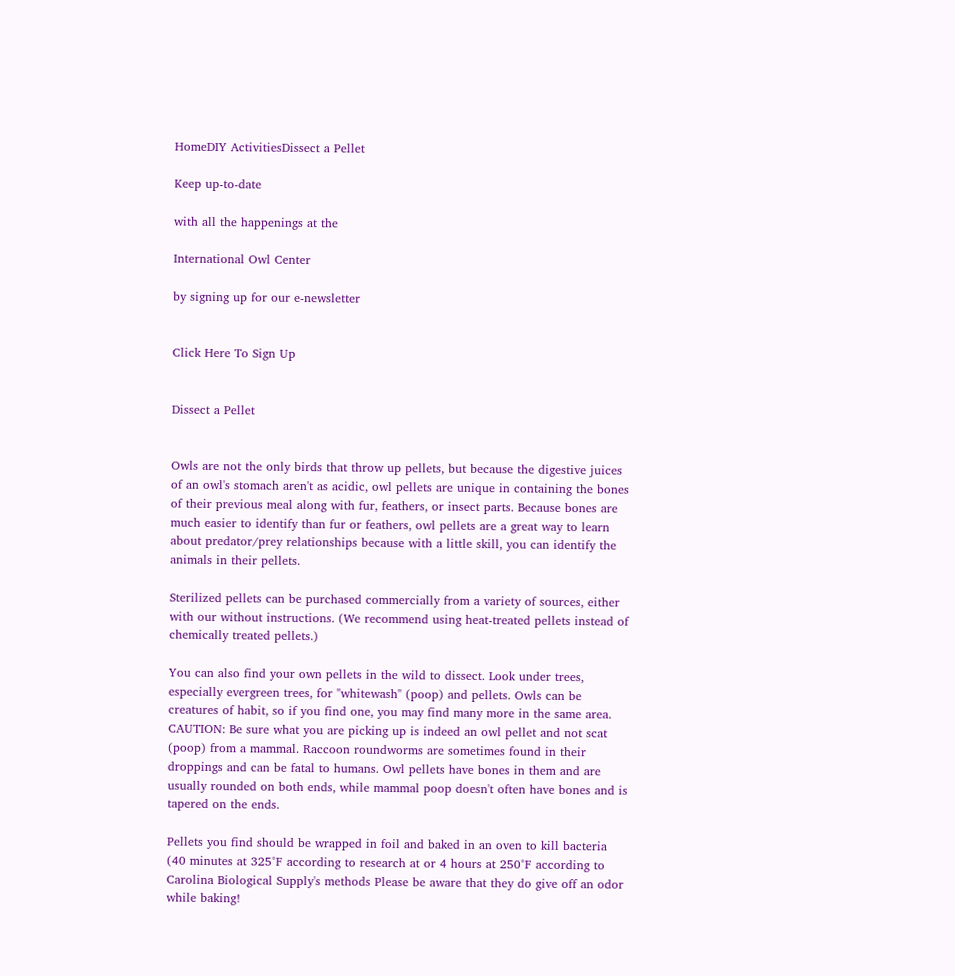HomeDIY ActivitiesDissect a Pellet

Keep up-to-date

with all the happenings at the

International Owl Center

by signing up for our e-newsletter


Click Here To Sign Up


Dissect a Pellet


Owls are not the only birds that throw up pellets, but because the digestive juices of an owl's stomach aren't as acidic, owl pellets are unique in containing the bones of their previous meal along with fur, feathers, or insect parts. Because bones are much easier to identify than fur or feathers, owl pellets are a great way to learn about predator/prey relationships because with a little skill, you can identify the animals in their pellets.

Sterilized pellets can be purchased commercially from a variety of sources, either with our without instructions. (We recommend using heat-treated pellets instead of chemically treated pellets.)

You can also find your own pellets in the wild to dissect. Look under trees, especially evergreen trees, for "whitewash" (poop) and pellets. Owls can be creatures of habit, so if you find one, you may find many more in the same area. CAUTION: Be sure what you are picking up is indeed an owl pellet and not scat (poop) from a mammal. Raccoon roundworms are sometimes found in their droppings and can be fatal to humans. Owl pellets have bones in them and are usually rounded on both ends, while mammal poop doesn't often have bones and is tapered on the ends.

Pellets you find should be wrapped in foil and baked in an oven to kill bacteria (40 minutes at 325°F according to research at or 4 hours at 250°F according to Carolina Biological Supply's methods Please be aware that they do give off an odor while baking!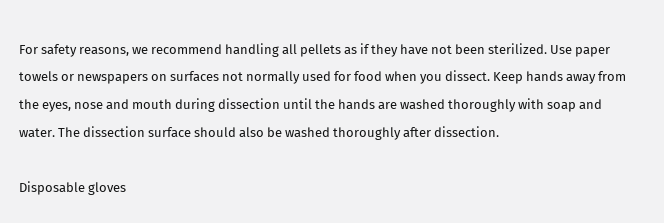For safety reasons, we recommend handling all pellets as if they have not been sterilized. Use paper towels or newspapers on surfaces not normally used for food when you dissect. Keep hands away from the eyes, nose and mouth during dissection until the hands are washed thoroughly with soap and water. The dissection surface should also be washed thoroughly after dissection.

Disposable gloves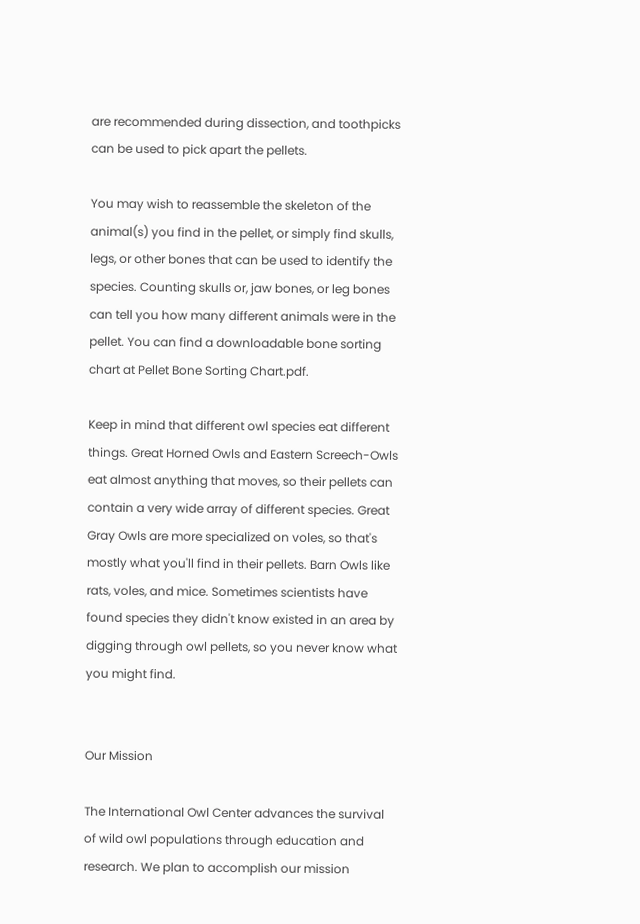are recommended during dissection, and toothpicks can be used to pick apart the pellets.

You may wish to reassemble the skeleton of the animal(s) you find in the pellet, or simply find skulls, legs, or other bones that can be used to identify the species. Counting skulls or, jaw bones, or leg bones can tell you how many different animals were in the pellet. You can find a downloadable bone sorting chart at Pellet Bone Sorting Chart.pdf.

Keep in mind that different owl species eat different things. Great Horned Owls and Eastern Screech-Owls eat almost anything that moves, so their pellets can contain a very wide array of different species. Great Gray Owls are more specialized on voles, so that's mostly what you'll find in their pellets. Barn Owls like rats, voles, and mice. Sometimes scientists have found species they didn't know existed in an area by digging through owl pellets, so you never know what you might find.


Our Mission

The International Owl Center advances the survival of wild owl populations through education and research. We plan to accomplish our mission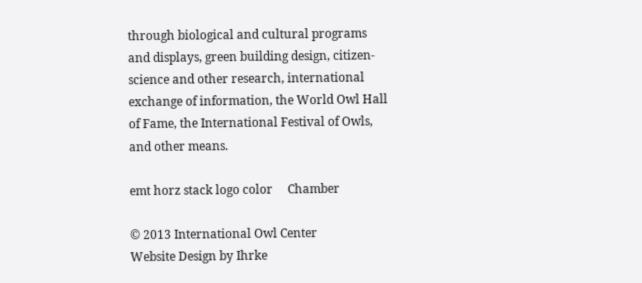through biological and cultural programs and displays, green building design, citizen-science and other research, international exchange of information, the World Owl Hall of Fame, the International Festival of Owls, and other means.

emt horz stack logo color     Chamber

© 2013 International Owl Center
Website Design by Ihrke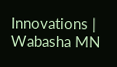Innovations | Wabasha MN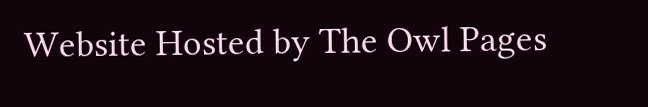Website Hosted by The Owl Pages